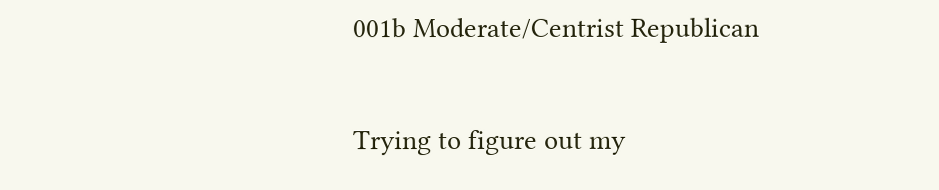001b Moderate/Centrist Republican

Trying to figure out my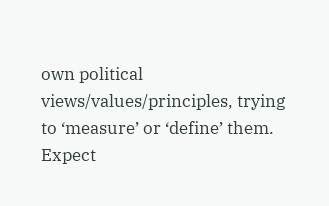own political views/values/principles, trying to ‘measure’ or ‘define’ them. Expect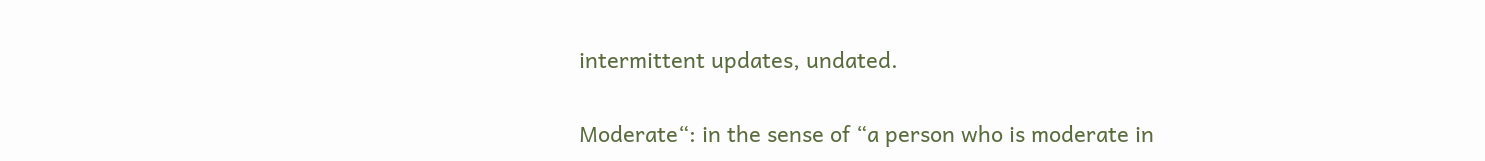intermittent updates, undated.

Moderate“: in the sense of “a person who is moderate in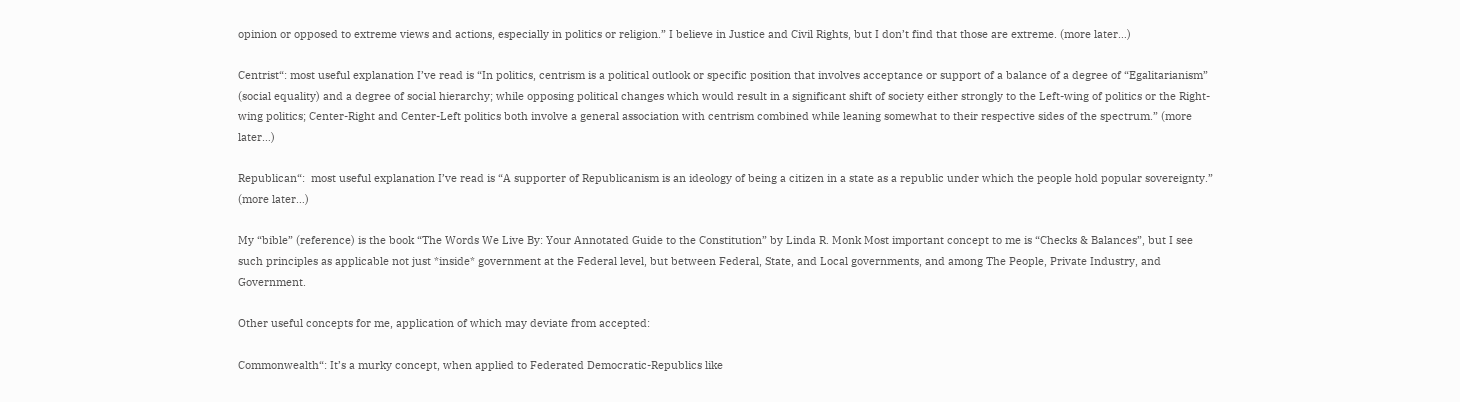opinion or opposed to extreme views and actions, especially in politics or religion.” I believe in Justice and Civil Rights, but I don’t find that those are extreme. (more later…)

Centrist“: most useful explanation I’ve read is “In politics, centrism is a political outlook or specific position that involves acceptance or support of a balance of a degree of “Egalitarianism” (social equality) and a degree of social hierarchy; while opposing political changes which would result in a significant shift of society either strongly to the Left-wing of politics or the Right-wing politics; Center-Right and Center-Left politics both involve a general association with centrism combined while leaning somewhat to their respective sides of the spectrum.” (more later…)

Republican“:  most useful explanation I’ve read is “A supporter of Republicanism is an ideology of being a citizen in a state as a republic under which the people hold popular sovereignty.” (more later…)

My “bible” (reference) is the book “The Words We Live By: Your Annotated Guide to the Constitution” by Linda R. Monk Most important concept to me is “Checks & Balances”, but I see such principles as applicable not just *inside* government at the Federal level, but between Federal, State, and Local governments, and among The People, Private Industry, and Government.

Other useful concepts for me, application of which may deviate from accepted:

Commonwealth“: It’s a murky concept, when applied to Federated Democratic-Republics like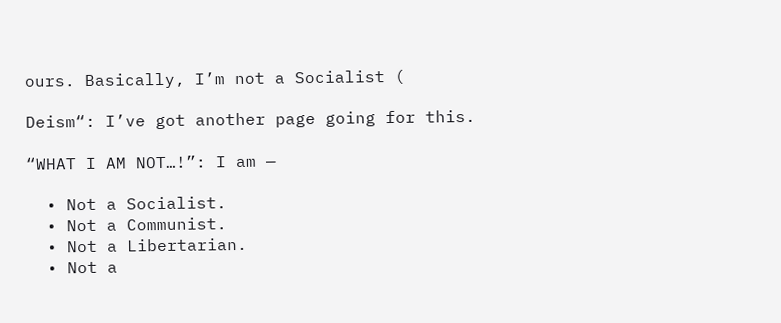ours. Basically, I’m not a Socialist (

Deism“: I’ve got another page going for this.

“WHAT I AM NOT…!”: I am —

  • Not a Socialist.
  • Not a Communist.
  • Not a Libertarian.
  • Not a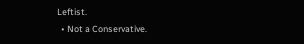Leftist.
  • Not a Conservative.